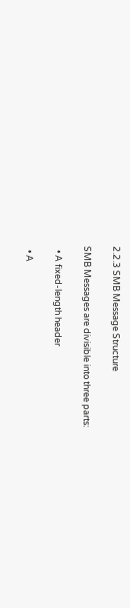2.2.3 SMB Message Structure

SMB Messages are divisible into three parts:

  • A fixed-length header

  • A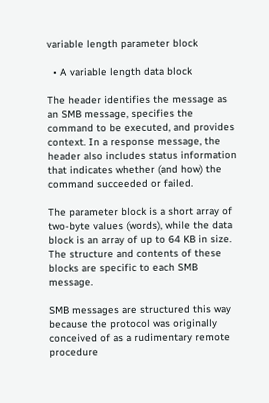variable length parameter block

  • A variable length data block

The header identifies the message as an SMB message, specifies the command to be executed, and provides context. In a response message, the header also includes status information that indicates whether (and how) the command succeeded or failed.

The parameter block is a short array of two-byte values (words), while the data block is an array of up to 64 KB in size. The structure and contents of these blocks are specific to each SMB message.

SMB messages are structured this way because the protocol was originally conceived of as a rudimentary remote procedure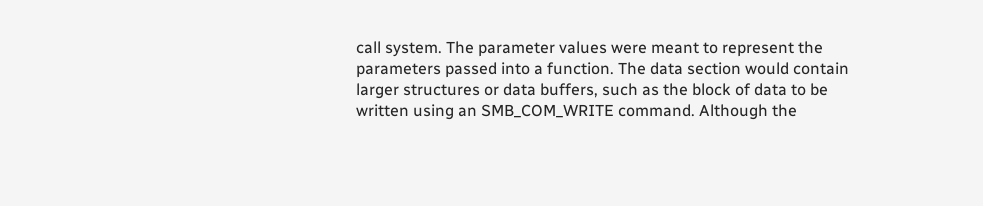call system. The parameter values were meant to represent the parameters passed into a function. The data section would contain larger structures or data buffers, such as the block of data to be written using an SMB_COM_WRITE command. Although the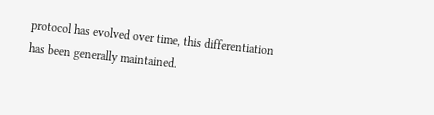protocol has evolved over time, this differentiation has been generally maintained.